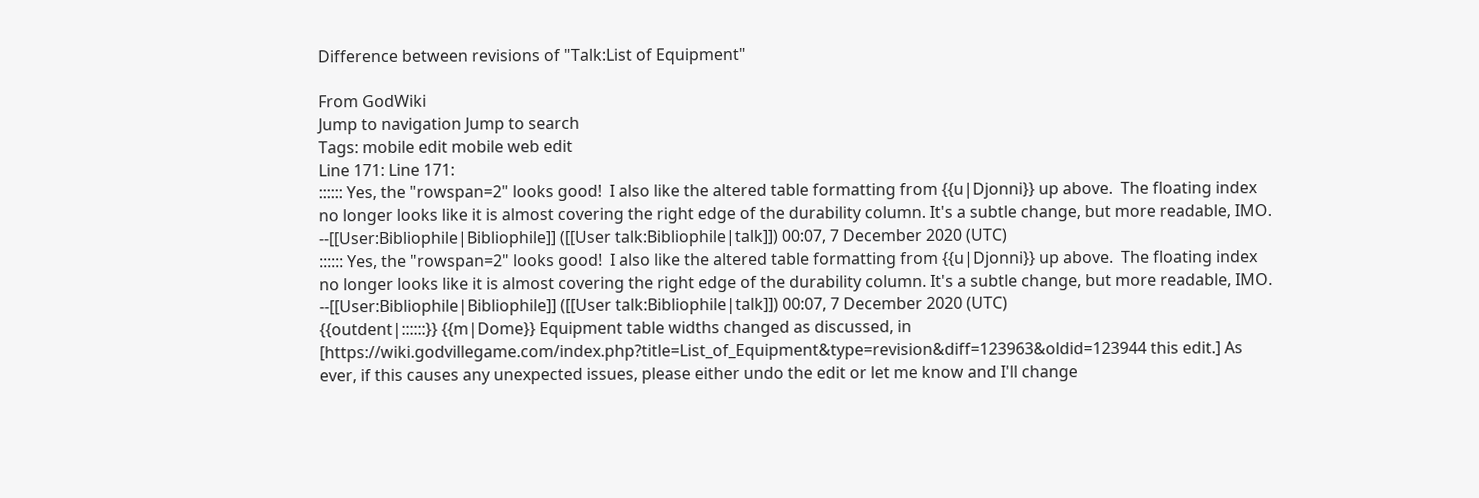Difference between revisions of "Talk:List of Equipment"

From GodWiki
Jump to navigation Jump to search
Tags: mobile edit mobile web edit
Line 171: Line 171:
:::::: Yes, the "rowspan=2" looks good!  I also like the altered table formatting from {{u|Djonni}} up above.  The floating index no longer looks like it is almost covering the right edge of the durability column. It's a subtle change, but more readable, IMO. --[[User:Bibliophile|Bibliophile]] ([[User talk:Bibliophile|talk]]) 00:07, 7 December 2020 (UTC)
:::::: Yes, the "rowspan=2" looks good!  I also like the altered table formatting from {{u|Djonni}} up above.  The floating index no longer looks like it is almost covering the right edge of the durability column. It's a subtle change, but more readable, IMO. --[[User:Bibliophile|Bibliophile]] ([[User talk:Bibliophile|talk]]) 00:07, 7 December 2020 (UTC)
{{outdent|::::::}} {{m|Dome}} Equipment table widths changed as discussed, in [https://wiki.godvillegame.com/index.php?title=List_of_Equipment&type=revision&diff=123963&oldid=123944 this edit.] As ever, if this causes any unexpected issues, please either undo the edit or let me know and I'll change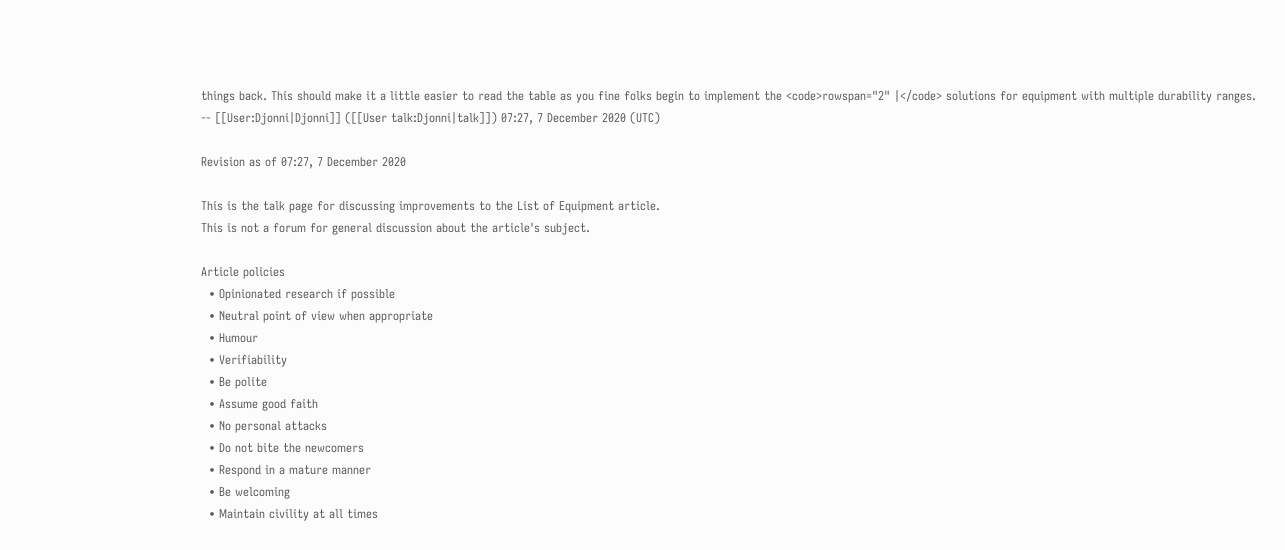things back. This should make it a little easier to read the table as you fine folks begin to implement the <code>rowspan="2" |</code> solutions for equipment with multiple durability ranges.  -- [[User:Djonni|Djonni]] ([[User talk:Djonni|talk]]) 07:27, 7 December 2020 (UTC)

Revision as of 07:27, 7 December 2020

This is the talk page for discussing improvements to the List of Equipment article.
This is not a forum for general discussion about the article's subject.

Article policies
  • Opinionated research if possible
  • Neutral point of view when appropriate
  • Humour
  • Verifiability
  • Be polite
  • Assume good faith
  • No personal attacks
  • Do not bite the newcomers
  • Respond in a mature manner
  • Be welcoming
  • Maintain civility at all times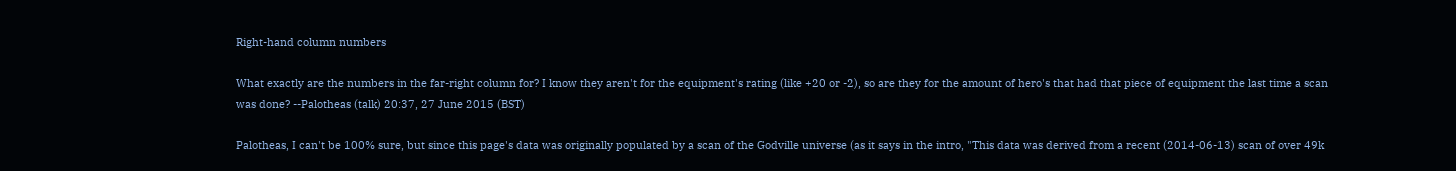Right-hand column numbers

What exactly are the numbers in the far-right column for? I know they aren't for the equipment's rating (like +20 or -2), so are they for the amount of hero's that had that piece of equipment the last time a scan was done? --Palotheas (talk) 20:37, 27 June 2015 (BST)

Palotheas, I can't be 100% sure, but since this page's data was originally populated by a scan of the Godville universe (as it says in the intro, "This data was derived from a recent (2014-06-13) scan of over 49k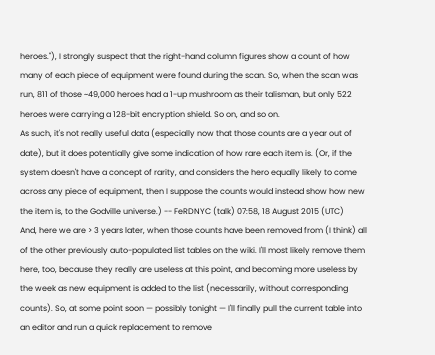heroes."), I strongly suspect that the right-hand column figures show a count of how many of each piece of equipment were found during the scan. So, when the scan was run, 811 of those ~49,000 heroes had a 1-up mushroom as their talisman, but only 522 heroes were carrying a 128-bit encryption shield. So on, and so on.
As such, it's not really useful data (especially now that those counts are a year out of date), but it does potentially give some indication of how rare each item is. (Or, if the system doesn't have a concept of rarity, and considers the hero equally likely to come across any piece of equipment, then I suppose the counts would instead show how new the item is, to the Godville universe.) -- FeRDNYC (talk) 07:58, 18 August 2015 (UTC)
And, here we are > 3 years later, when those counts have been removed from (I think) all of the other previously auto-populated list tables on the wiki. I'll most likely remove them here, too, because they really are useless at this point, and becoming more useless by the week as new equipment is added to the list (necessarily, without corresponding counts). So, at some point soon — possibly tonight — I'll finally pull the current table into an editor and run a quick replacement to remove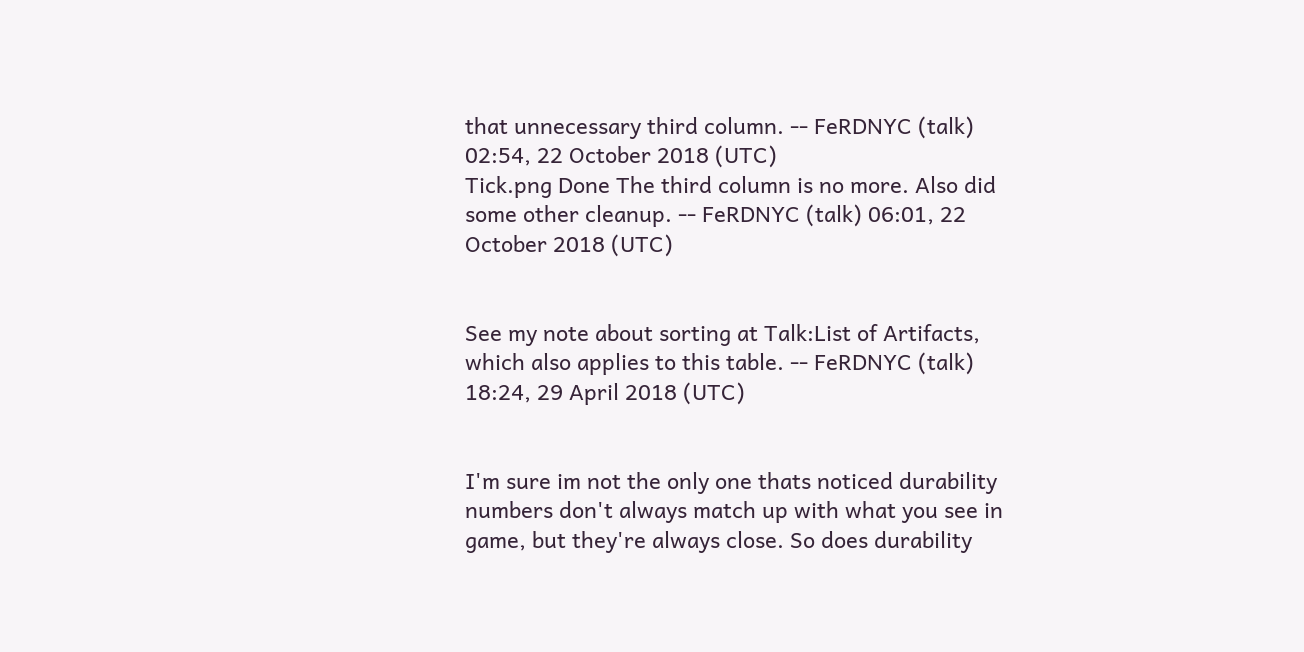that unnecessary third column. -- FeRDNYC (talk) 02:54, 22 October 2018 (UTC)
Tick.png Done The third column is no more. Also did some other cleanup. -- FeRDNYC (talk) 06:01, 22 October 2018 (UTC)


See my note about sorting at Talk:List of Artifacts, which also applies to this table. -- FeRDNYC (talk) 18:24, 29 April 2018 (UTC)


I'm sure im not the only one thats noticed durability numbers don't always match up with what you see in game, but they're always close. So does durability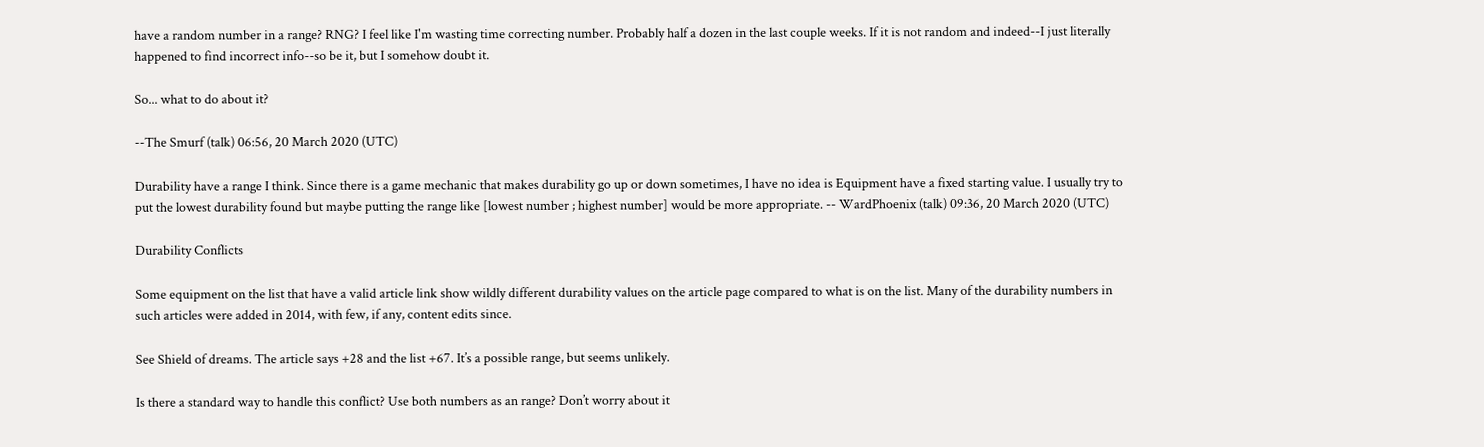have a random number in a range? RNG? I feel like I'm wasting time correcting number. Probably half a dozen in the last couple weeks. If it is not random and indeed--I just literally happened to find incorrect info--so be it, but I somehow doubt it.

So... what to do about it?

--The Smurf (talk) 06:56, 20 March 2020 (UTC)

Durability have a range I think. Since there is a game mechanic that makes durability go up or down sometimes, I have no idea is Equipment have a fixed starting value. I usually try to put the lowest durability found but maybe putting the range like [lowest number ; highest number] would be more appropriate. -- WardPhoenix (talk) 09:36, 20 March 2020 (UTC)

Durability Conflicts

Some equipment on the list that have a valid article link show wildly different durability values on the article page compared to what is on the list. Many of the durability numbers in such articles were added in 2014, with few, if any, content edits since.

See Shield of dreams. The article says +28 and the list +67. It’s a possible range, but seems unlikely.

Is there a standard way to handle this conflict? Use both numbers as an range? Don’t worry about it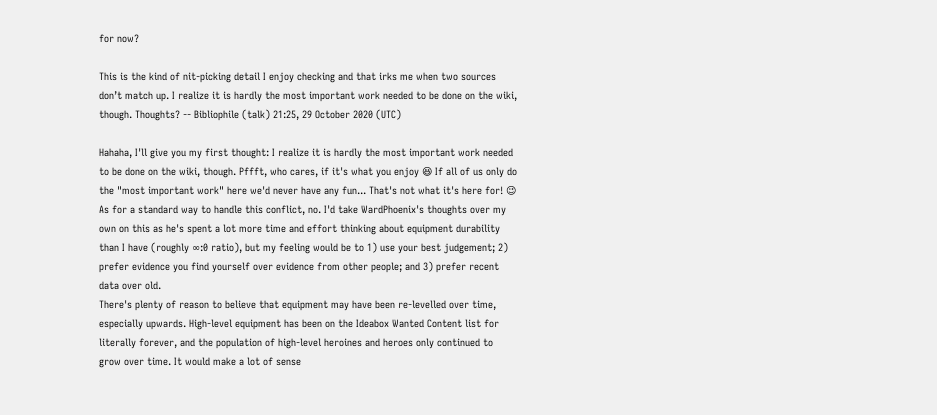for now?

This is the kind of nit-picking detail I enjoy checking and that irks me when two sources don’t match up. I realize it is hardly the most important work needed to be done on the wiki, though. Thoughts? -- Bibliophile (talk) 21:25, 29 October 2020 (UTC)

Hahaha, I'll give you my first thought: I realize it is hardly the most important work needed to be done on the wiki, though. Pffft, who cares, if it's what you enjoy 😆 If all of us only do the "most important work" here we'd never have any fun... That's not what it's here for! 😉
As for a standard way to handle this conflict, no. I'd take WardPhoenix's thoughts over my own on this as he's spent a lot more time and effort thinking about equipment durability than I have (roughly ∞:0 ratio), but my feeling would be to 1) use your best judgement; 2) prefer evidence you find yourself over evidence from other people; and 3) prefer recent data over old.
There's plenty of reason to believe that equipment may have been re-levelled over time, especially upwards. High-level equipment has been on the Ideabox Wanted Content list for literally forever, and the population of high-level heroines and heroes only continued to grow over time. It would make a lot of sense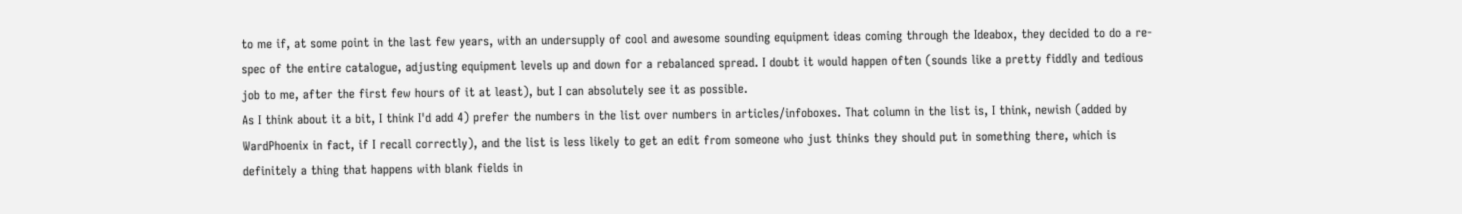to me if, at some point in the last few years, with an undersupply of cool and awesome sounding equipment ideas coming through the Ideabox, they decided to do a re-spec of the entire catalogue, adjusting equipment levels up and down for a rebalanced spread. I doubt it would happen often (sounds like a pretty fiddly and tedious job to me, after the first few hours of it at least), but I can absolutely see it as possible.
As I think about it a bit, I think I'd add 4) prefer the numbers in the list over numbers in articles/infoboxes. That column in the list is, I think, newish (added by WardPhoenix in fact, if I recall correctly), and the list is less likely to get an edit from someone who just thinks they should put in something there, which is definitely a thing that happens with blank fields in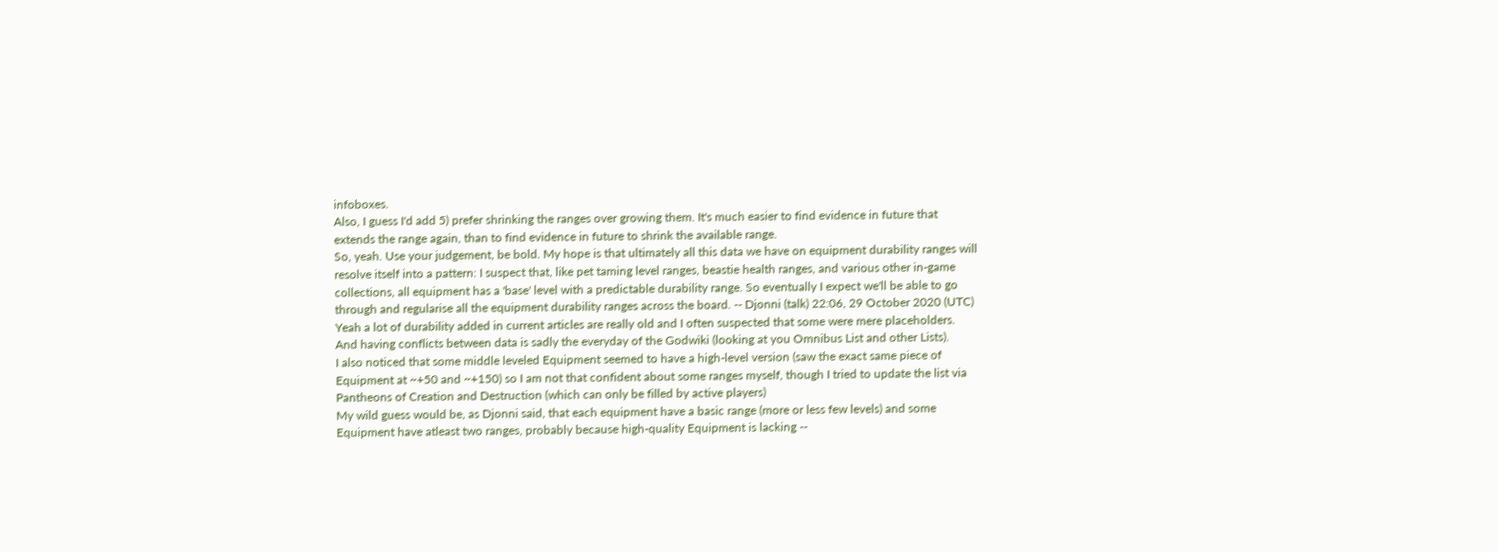infoboxes.
Also, I guess I'd add 5) prefer shrinking the ranges over growing them. It's much easier to find evidence in future that extends the range again, than to find evidence in future to shrink the available range.
So, yeah. Use your judgement, be bold. My hope is that ultimately all this data we have on equipment durability ranges will resolve itself into a pattern: I suspect that, like pet taming level ranges, beastie health ranges, and various other in-game collections, all equipment has a 'base' level with a predictable durability range. So eventually I expect we'll be able to go through and regularise all the equipment durability ranges across the board. -- Djonni (talk) 22:06, 29 October 2020 (UTC)
Yeah a lot of durability added in current articles are really old and I often suspected that some were mere placeholders. And having conflicts between data is sadly the everyday of the Godwiki (looking at you Omnibus List and other Lists).
I also noticed that some middle leveled Equipment seemed to have a high-level version (saw the exact same piece of Equipment at ~+50 and ~+150) so I am not that confident about some ranges myself, though I tried to update the list via Pantheons of Creation and Destruction (which can only be filled by active players)
My wild guess would be, as Djonni said, that each equipment have a basic range (more or less few levels) and some Equipment have atleast two ranges, probably because high-quality Equipment is lacking --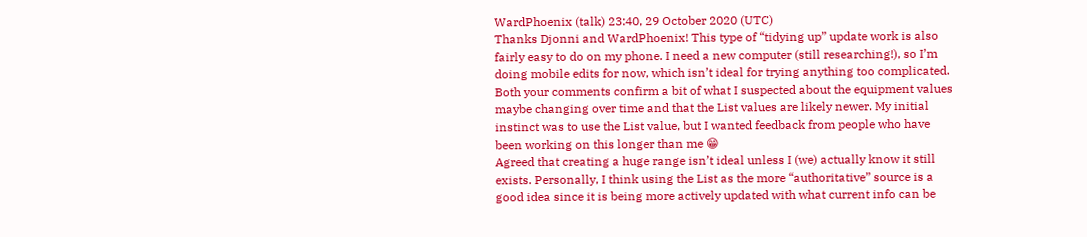WardPhoenix (talk) 23:40, 29 October 2020 (UTC)
Thanks Djonni and WardPhoenix! This type of “tidying up” update work is also fairly easy to do on my phone. I need a new computer (still researching!), so I’m doing mobile edits for now, which isn’t ideal for trying anything too complicated.
Both your comments confirm a bit of what I suspected about the equipment values maybe changing over time and that the List values are likely newer. My initial instinct was to use the List value, but I wanted feedback from people who have been working on this longer than me 😁
Agreed that creating a huge range isn’t ideal unless I (we) actually know it still exists. Personally, I think using the List as the more “authoritative” source is a good idea since it is being more actively updated with what current info can be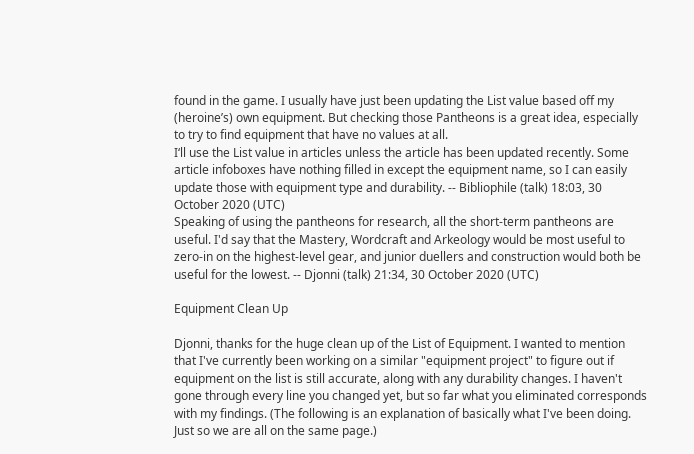found in the game. I usually have just been updating the List value based off my (heroine’s) own equipment. But checking those Pantheons is a great idea, especially to try to find equipment that have no values at all.
I‘ll use the List value in articles unless the article has been updated recently. Some article infoboxes have nothing filled in except the equipment name, so I can easily update those with equipment type and durability. -- Bibliophile (talk) 18:03, 30 October 2020 (UTC)
Speaking of using the pantheons for research, all the short-term pantheons are useful. I'd say that the Mastery, Wordcraft and Arkeology would be most useful to zero-in on the highest-level gear, and junior duellers and construction would both be useful for the lowest. -- Djonni (talk) 21:34, 30 October 2020 (UTC)

Equipment Clean Up

Djonni, thanks for the huge clean up of the List of Equipment. I wanted to mention that I've currently been working on a similar "equipment project" to figure out if equipment on the list is still accurate, along with any durability changes. I haven't gone through every line you changed yet, but so far what you eliminated corresponds with my findings. (The following is an explanation of basically what I've been doing. Just so we are all on the same page.)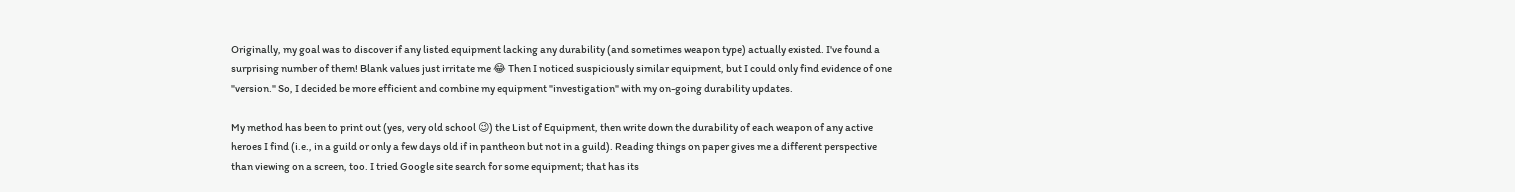Originally, my goal was to discover if any listed equipment lacking any durability (and sometimes weapon type) actually existed. I've found a surprising number of them! Blank values just irritate me 😂 Then I noticed suspiciously similar equipment, but I could only find evidence of one "version." So, I decided be more efficient and combine my equipment "investigation" with my on-going durability updates.

My method has been to print out (yes, very old school 😉) the List of Equipment, then write down the durability of each weapon of any active heroes I find (i.e., in a guild or only a few days old if in pantheon but not in a guild). Reading things on paper gives me a different perspective than viewing on a screen, too. I tried Google site search for some equipment; that has its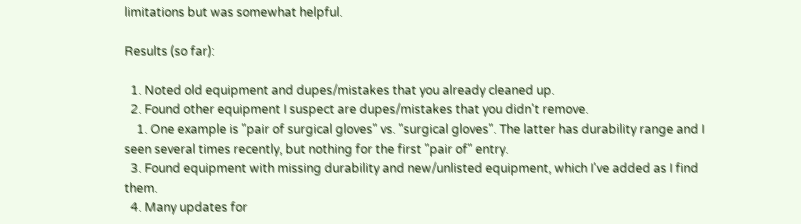limitations but was somewhat helpful.

Results (so far):

  1. Noted old equipment and dupes/mistakes that you already cleaned up.
  2. Found other equipment I suspect are dupes/mistakes that you didn't remove.
    1. One example is "pair of surgical gloves" vs. "surgical gloves". The latter has durability range and I seen several times recently, but nothing for the first "pair of" entry.
  3. Found equipment with missing durability and new/unlisted equipment, which I've added as I find them.
  4. Many updates for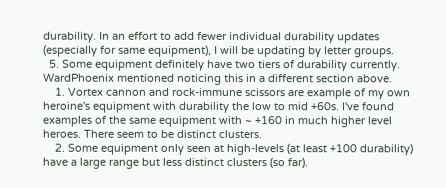durability. In an effort to add fewer individual durability updates (especially for same equipment), I will be updating by letter groups.
  5. Some equipment definitely have two tiers of durability currently. WardPhoenix mentioned noticing this in a different section above.
    1. Vortex cannon and rock-immune scissors are example of my own heroine's equipment with durability the low to mid +60s. I've found examples of the same equipment with ~ +160 in much higher level heroes. There seem to be distinct clusters.
    2. Some equipment only seen at high-levels (at least +100 durability) have a large range but less distinct clusters (so far).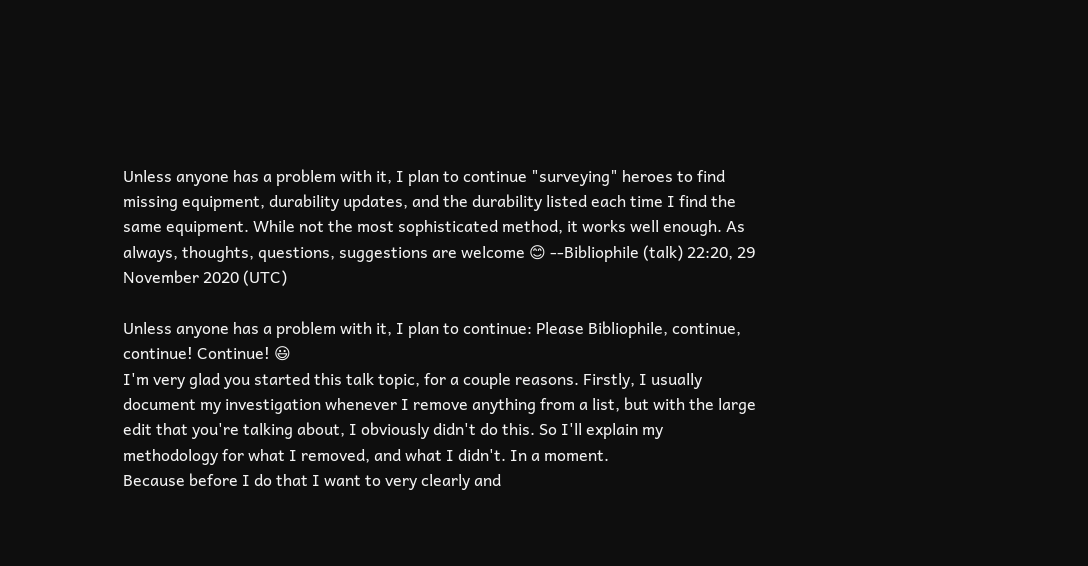Unless anyone has a problem with it, I plan to continue "surveying" heroes to find missing equipment, durability updates, and the durability listed each time I find the same equipment. While not the most sophisticated method, it works well enough. As always, thoughts, questions, suggestions are welcome 😊 --Bibliophile (talk) 22:20, 29 November 2020 (UTC)

Unless anyone has a problem with it, I plan to continue: Please Bibliophile, continue, continue! Continue! 😃
I'm very glad you started this talk topic, for a couple reasons. Firstly, I usually document my investigation whenever I remove anything from a list, but with the large edit that you're talking about, I obviously didn't do this. So I'll explain my methodology for what I removed, and what I didn't. In a moment.
Because before I do that I want to very clearly and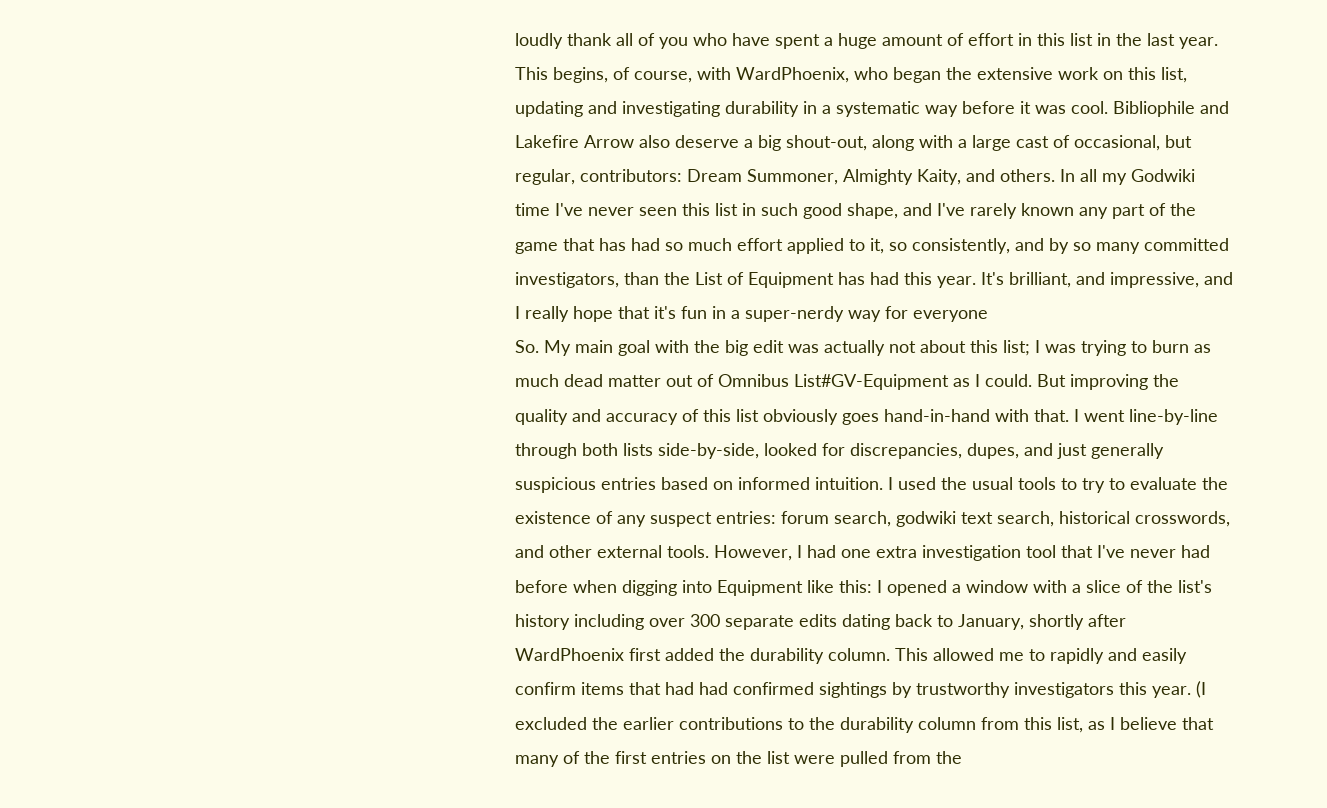loudly thank all of you who have spent a huge amount of effort in this list in the last year. This begins, of course, with WardPhoenix, who began the extensive work on this list, updating and investigating durability in a systematic way before it was cool. Bibliophile and Lakefire Arrow also deserve a big shout-out, along with a large cast of occasional, but regular, contributors: Dream Summoner, Almighty Kaity, and others. In all my Godwiki time I've never seen this list in such good shape, and I've rarely known any part of the game that has had so much effort applied to it, so consistently, and by so many committed investigators, than the List of Equipment has had this year. It's brilliant, and impressive, and I really hope that it's fun in a super-nerdy way for everyone
So. My main goal with the big edit was actually not about this list; I was trying to burn as much dead matter out of Omnibus List#GV-Equipment as I could. But improving the quality and accuracy of this list obviously goes hand-in-hand with that. I went line-by-line through both lists side-by-side, looked for discrepancies, dupes, and just generally suspicious entries based on informed intuition. I used the usual tools to try to evaluate the existence of any suspect entries: forum search, godwiki text search, historical crosswords, and other external tools. However, I had one extra investigation tool that I've never had before when digging into Equipment like this: I opened a window with a slice of the list's history including over 300 separate edits dating back to January, shortly after WardPhoenix first added the durability column. This allowed me to rapidly and easily confirm items that had had confirmed sightings by trustworthy investigators this year. (I excluded the earlier contributions to the durability column from this list, as I believe that many of the first entries on the list were pulled from the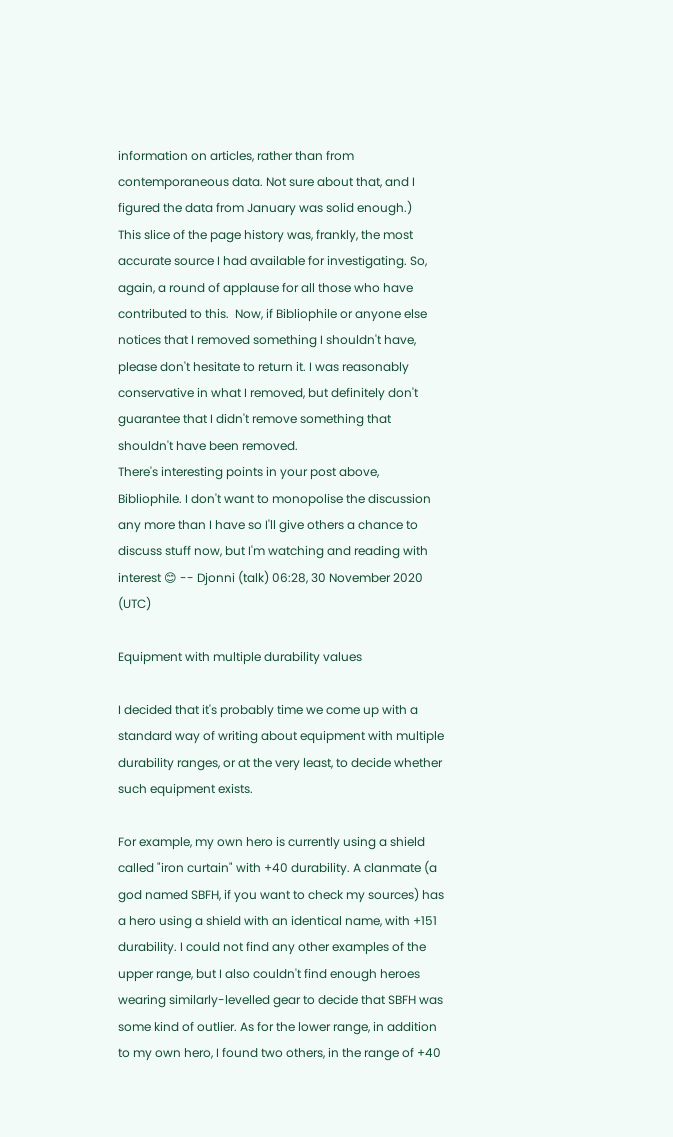information on articles, rather than from contemporaneous data. Not sure about that, and I figured the data from January was solid enough.)
This slice of the page history was, frankly, the most accurate source I had available for investigating. So, again, a round of applause for all those who have contributed to this.  Now, if Bibliophile or anyone else notices that I removed something I shouldn't have, please don't hesitate to return it. I was reasonably conservative in what I removed, but definitely don't guarantee that I didn't remove something that shouldn't have been removed.
There's interesting points in your post above, Bibliophile. I don't want to monopolise the discussion any more than I have so I'll give others a chance to discuss stuff now, but I'm watching and reading with interest 😊 -- Djonni (talk) 06:28, 30 November 2020 (UTC)

Equipment with multiple durability values

I decided that it's probably time we come up with a standard way of writing about equipment with multiple durability ranges, or at the very least, to decide whether such equipment exists.

For example, my own hero is currently using a shield called "iron curtain" with +40 durability. A clanmate (a god named SBFH, if you want to check my sources) has a hero using a shield with an identical name, with +151 durability. I could not find any other examples of the upper range, but I also couldn't find enough heroes wearing similarly-levelled gear to decide that SBFH was some kind of outlier. As for the lower range, in addition to my own hero, I found two others, in the range of +40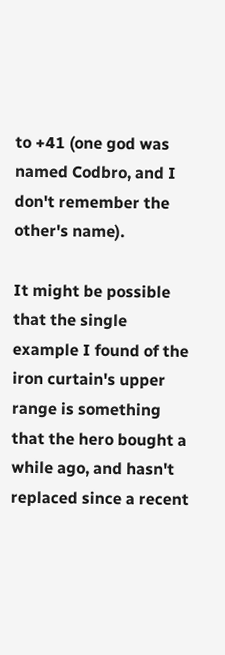to +41 (one god was named Codbro, and I don't remember the other's name).

It might be possible that the single example I found of the iron curtain's upper range is something that the hero bought a while ago, and hasn't replaced since a recent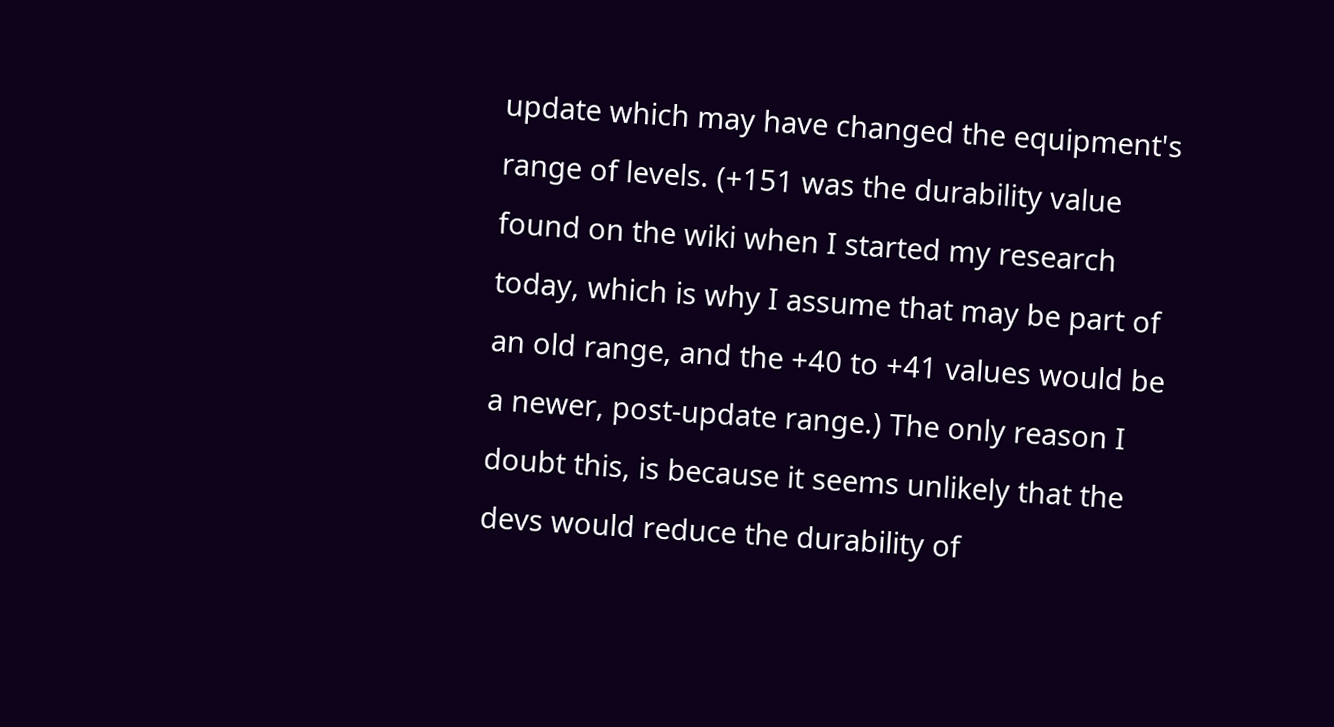update which may have changed the equipment's range of levels. (+151 was the durability value found on the wiki when I started my research today, which is why I assume that may be part of an old range, and the +40 to +41 values would be a newer, post-update range.) The only reason I doubt this, is because it seems unlikely that the devs would reduce the durability of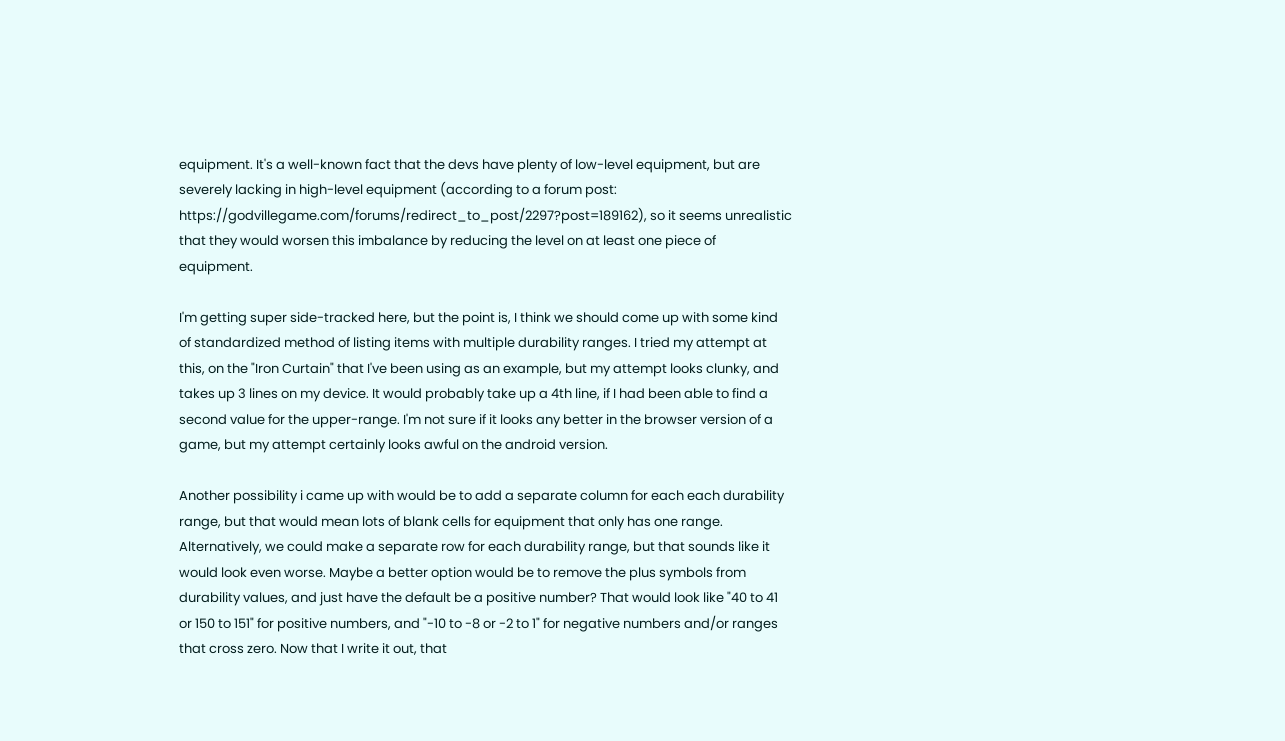equipment. It's a well-known fact that the devs have plenty of low-level equipment, but are severely lacking in high-level equipment (according to a forum post: https://godvillegame.com/forums/redirect_to_post/2297?post=189162), so it seems unrealistic that they would worsen this imbalance by reducing the level on at least one piece of equipment.

I'm getting super side-tracked here, but the point is, I think we should come up with some kind of standardized method of listing items with multiple durability ranges. I tried my attempt at this, on the "Iron Curtain" that I've been using as an example, but my attempt looks clunky, and takes up 3 lines on my device. It would probably take up a 4th line, if I had been able to find a second value for the upper-range. I'm not sure if it looks any better in the browser version of a game, but my attempt certainly looks awful on the android version.

Another possibility i came up with would be to add a separate column for each each durability range, but that would mean lots of blank cells for equipment that only has one range. Alternatively, we could make a separate row for each durability range, but that sounds like it would look even worse. Maybe a better option would be to remove the plus symbols from durability values, and just have the default be a positive number? That would look like "40 to 41 or 150 to 151" for positive numbers, and "-10 to -8 or -2 to 1" for negative numbers and/or ranges that cross zero. Now that I write it out, that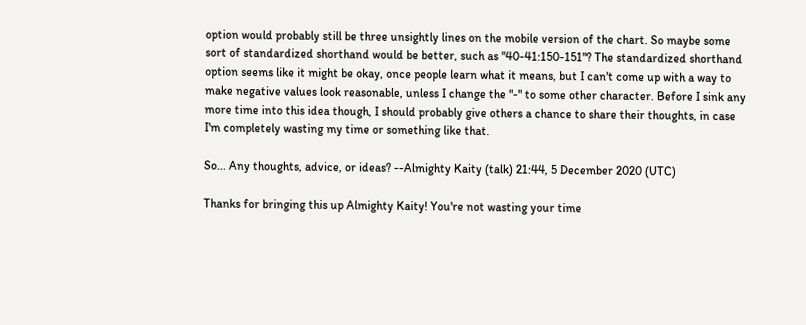option would probably still be three unsightly lines on the mobile version of the chart. So maybe some sort of standardized shorthand would be better, such as "40-41:150-151"? The standardized shorthand option seems like it might be okay, once people learn what it means, but I can't come up with a way to make negative values look reasonable, unless I change the "-" to some other character. Before I sink any more time into this idea though, I should probably give others a chance to share their thoughts, in case I'm completely wasting my time or something like that.

So... Any thoughts, advice, or ideas? --Almighty Kaity (talk) 21:44, 5 December 2020 (UTC)

Thanks for bringing this up Almighty Kaity! You're not wasting your time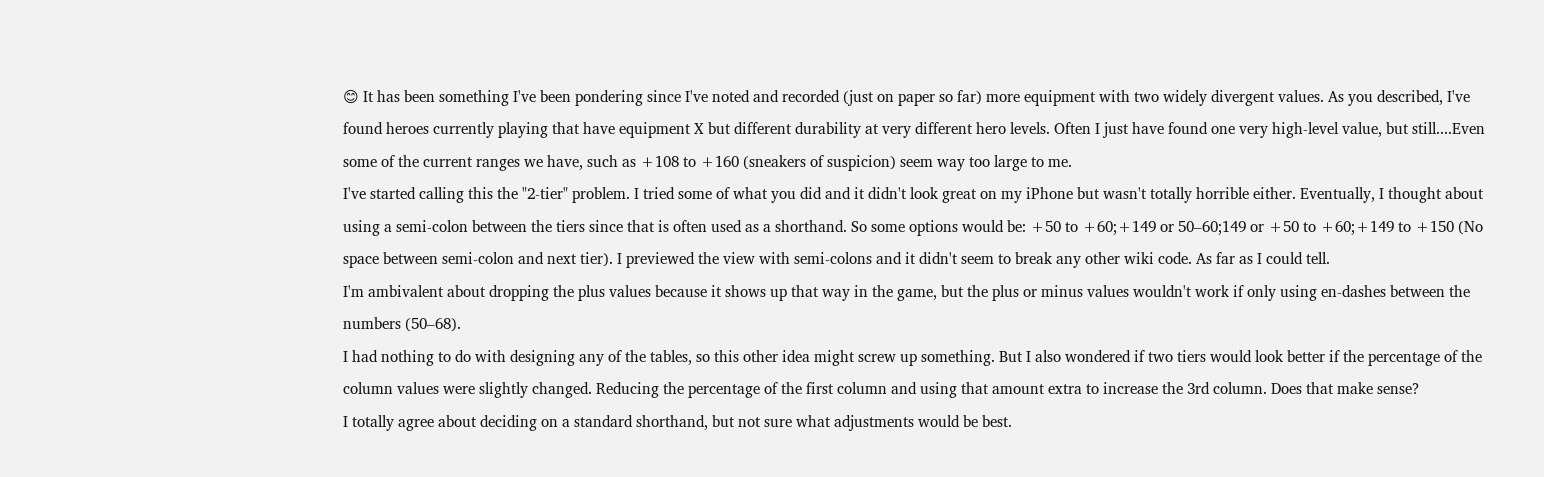😊 It has been something I've been pondering since I've noted and recorded (just on paper so far) more equipment with two widely divergent values. As you described, I've found heroes currently playing that have equipment X but different durability at very different hero levels. Often I just have found one very high-level value, but still....Even some of the current ranges we have, such as +108 to +160 (sneakers of suspicion) seem way too large to me.
I've started calling this the "2-tier" problem. I tried some of what you did and it didn't look great on my iPhone but wasn't totally horrible either. Eventually, I thought about using a semi-colon between the tiers since that is often used as a shorthand. So some options would be: +50 to +60;+149 or 50–60;149 or +50 to +60;+149 to +150 (No space between semi-colon and next tier). I previewed the view with semi-colons and it didn't seem to break any other wiki code. As far as I could tell.
I'm ambivalent about dropping the plus values because it shows up that way in the game, but the plus or minus values wouldn't work if only using en-dashes between the numbers (50–68).
I had nothing to do with designing any of the tables, so this other idea might screw up something. But I also wondered if two tiers would look better if the percentage of the column values were slightly changed. Reducing the percentage of the first column and using that amount extra to increase the 3rd column. Does that make sense?
I totally agree about deciding on a standard shorthand, but not sure what adjustments would be best.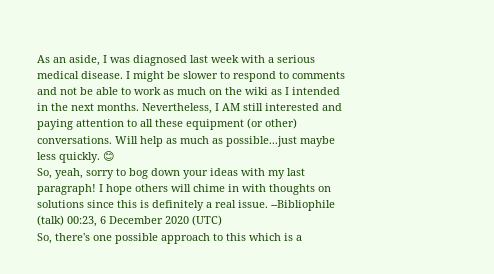As an aside, I was diagnosed last week with a serious medical disease. I might be slower to respond to comments and not be able to work as much on the wiki as I intended in the next months. Nevertheless, I AM still interested and paying attention to all these equipment (or other) conversations. Will help as much as possible...just maybe less quickly. 😊
So, yeah, sorry to bog down your ideas with my last paragraph! I hope others will chime in with thoughts on solutions since this is definitely a real issue. --Bibliophile (talk) 00:23, 6 December 2020 (UTC)
So, there's one possible approach to this which is a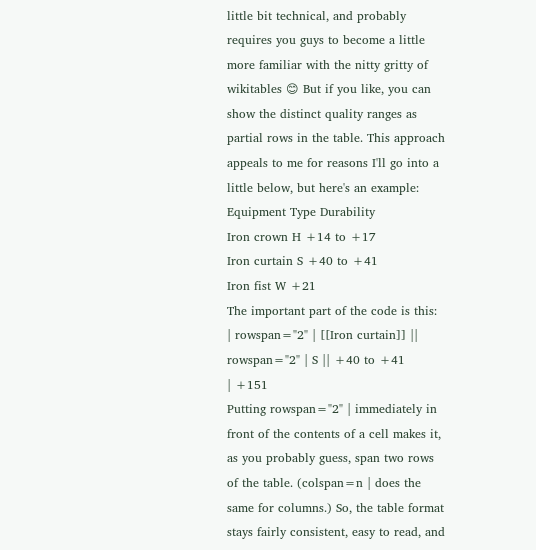little bit technical, and probably requires you guys to become a little more familiar with the nitty gritty of wikitables 😊 But if you like, you can show the distinct quality ranges as partial rows in the table. This approach appeals to me for reasons I'll go into a little below, but here's an example:
Equipment Type Durability
Iron crown H +14 to +17
Iron curtain S +40 to +41
Iron fist W +21
The important part of the code is this:
| rowspan="2" | [[Iron curtain]] || rowspan="2" | S || +40 to +41
| +151
Putting rowspan="2" | immediately in front of the contents of a cell makes it, as you probably guess, span two rows of the table. (colspan=n | does the same for columns.) So, the table format stays fairly consistent, easy to read, and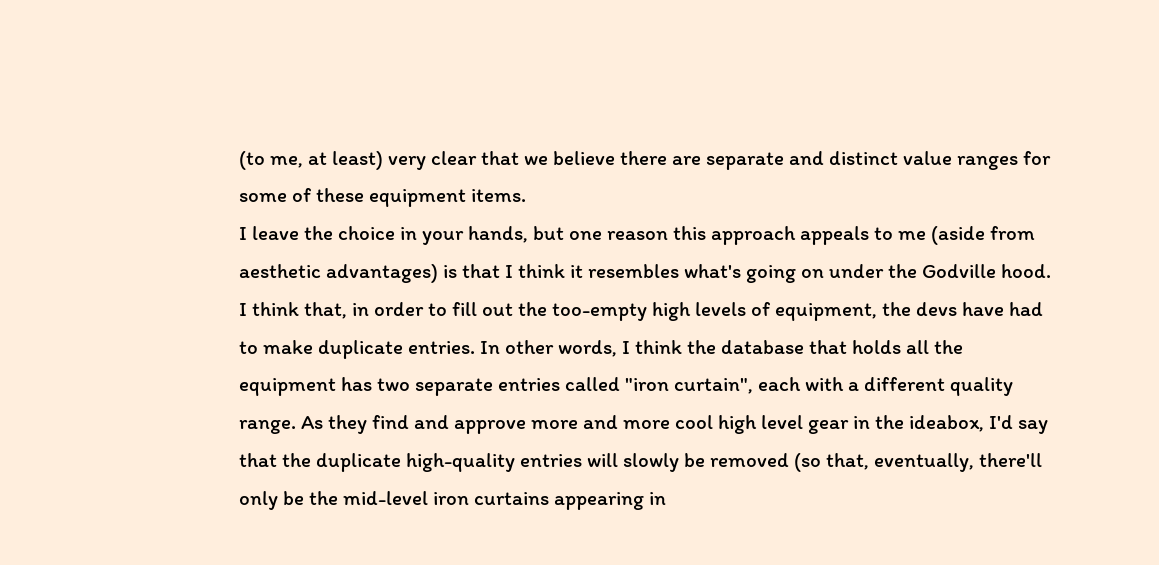(to me, at least) very clear that we believe there are separate and distinct value ranges for some of these equipment items.
I leave the choice in your hands, but one reason this approach appeals to me (aside from aesthetic advantages) is that I think it resembles what's going on under the Godville hood. I think that, in order to fill out the too-empty high levels of equipment, the devs have had to make duplicate entries. In other words, I think the database that holds all the equipment has two separate entries called "iron curtain", each with a different quality range. As they find and approve more and more cool high level gear in the ideabox, I'd say that the duplicate high-quality entries will slowly be removed (so that, eventually, there'll only be the mid-level iron curtains appearing in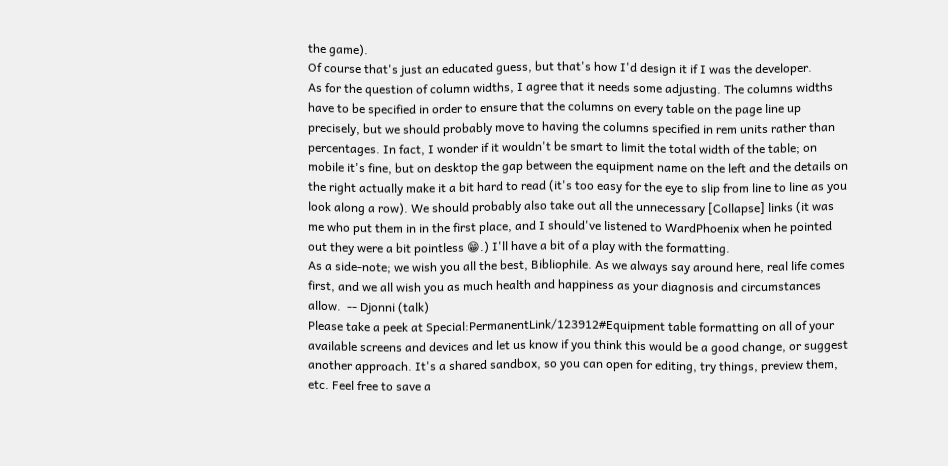the game).
Of course that's just an educated guess, but that's how I'd design it if I was the developer.
As for the question of column widths, I agree that it needs some adjusting. The columns widths have to be specified in order to ensure that the columns on every table on the page line up precisely, but we should probably move to having the columns specified in rem units rather than percentages. In fact, I wonder if it wouldn't be smart to limit the total width of the table; on mobile it's fine, but on desktop the gap between the equipment name on the left and the details on the right actually make it a bit hard to read (it's too easy for the eye to slip from line to line as you look along a row). We should probably also take out all the unnecessary [Collapse] links (it was me who put them in in the first place, and I should've listened to WardPhoenix when he pointed out they were a bit pointless 😁.) I'll have a bit of a play with the formatting.
As a side-note; we wish you all the best, Bibliophile. As we always say around here, real life comes first, and we all wish you as much health and happiness as your diagnosis and circumstances allow.  -- Djonni (talk)
Please take a peek at Special:PermanentLink/123912#Equipment table formatting on all of your available screens and devices and let us know if you think this would be a good change, or suggest another approach. It's a shared sandbox, so you can open for editing, try things, preview them, etc. Feel free to save a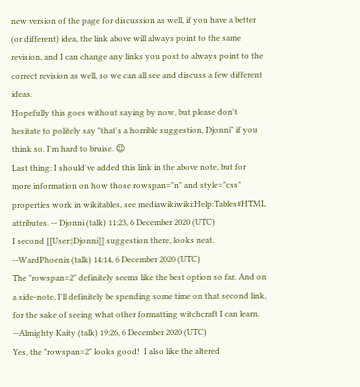new version of the page for discussion as well, if you have a better (or different) idea, the link above will always point to the same revision, and I can change any links you post to always point to the correct revision as well, so we can all see and discuss a few different ideas.
Hopefully this goes without saying by now, but please don't hesitate to politely say "that's a horrible suggestion, Djonni" if you think so. I'm hard to bruise. 😉
Last thing: I should've added this link in the above note, but for more information on how those rowspan="n" and style="css" properties work in wikitables, see mediawikiwiki:Help:Tables#HTML attributes. -- Djonni (talk) 11:23, 6 December 2020 (UTC)
I second [[User:|Djonni]] suggestion there, looks neat. --WardPhoenix (talk) 14:14, 6 December 2020 (UTC)
The "rowspan=2" definitely seems like the best option so far. And on a side-note, I'll definitely be spending some time on that second link, for the sake of seeing what other formatting witchcraft I can learn. --Almighty Kaity (talk) 19:26, 6 December 2020 (UTC)
Yes, the "rowspan=2" looks good!  I also like the altered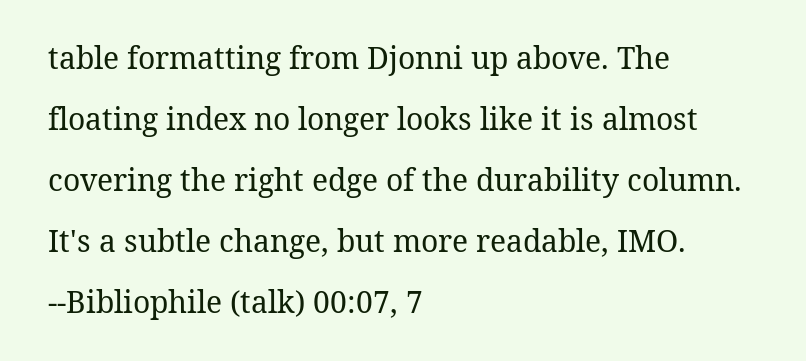table formatting from Djonni up above. The floating index no longer looks like it is almost covering the right edge of the durability column. It's a subtle change, but more readable, IMO. --Bibliophile (talk) 00:07, 7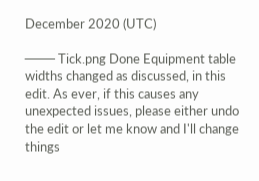December 2020 (UTC)

─── Tick.png Done Equipment table widths changed as discussed, in this edit. As ever, if this causes any unexpected issues, please either undo the edit or let me know and I'll change things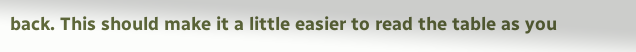back. This should make it a little easier to read the table as you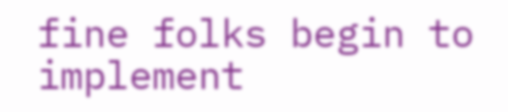fine folks begin to implement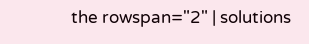the rowspan="2" | solutions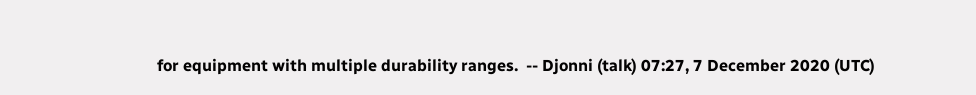for equipment with multiple durability ranges.  -- Djonni (talk) 07:27, 7 December 2020 (UTC)